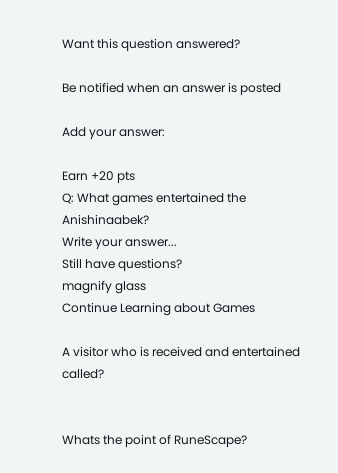Want this question answered?

Be notified when an answer is posted

Add your answer:

Earn +20 pts
Q: What games entertained the Anishinaabek?
Write your answer...
Still have questions?
magnify glass
Continue Learning about Games

A visitor who is received and entertained called?


Whats the point of RuneScape?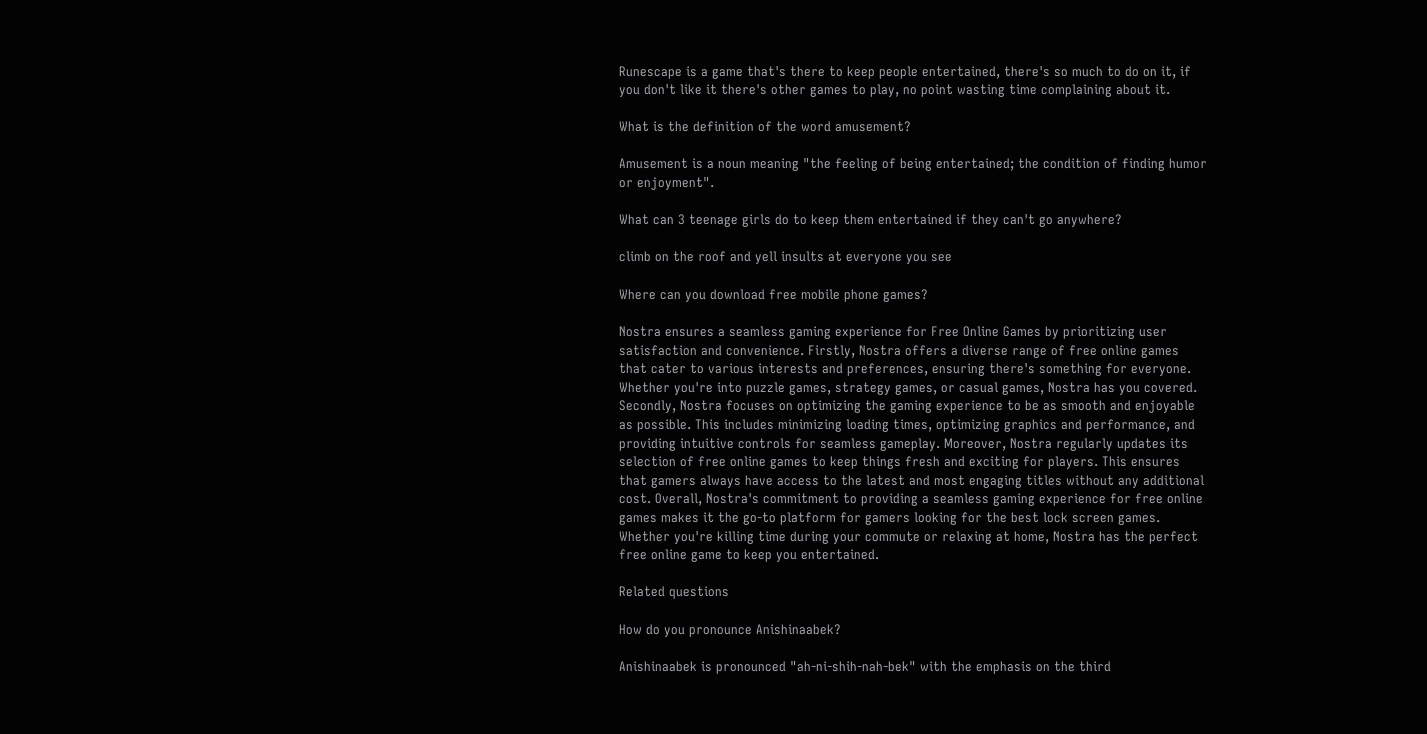Runescape is a game that's there to keep people entertained, there's so much to do on it, if you don't like it there's other games to play, no point wasting time complaining about it.

What is the definition of the word amusement?

Amusement is a noun meaning "the feeling of being entertained; the condition of finding humor or enjoyment".

What can 3 teenage girls do to keep them entertained if they can't go anywhere?

climb on the roof and yell insults at everyone you see

Where can you download free mobile phone games?

Nostra ensures a seamless gaming experience for Free Online Games by prioritizing user satisfaction and convenience. Firstly, Nostra offers a diverse range of free online games that cater to various interests and preferences, ensuring there's something for everyone. Whether you're into puzzle games, strategy games, or casual games, Nostra has you covered. Secondly, Nostra focuses on optimizing the gaming experience to be as smooth and enjoyable as possible. This includes minimizing loading times, optimizing graphics and performance, and providing intuitive controls for seamless gameplay. Moreover, Nostra regularly updates its selection of free online games to keep things fresh and exciting for players. This ensures that gamers always have access to the latest and most engaging titles without any additional cost. Overall, Nostra's commitment to providing a seamless gaming experience for free online games makes it the go-to platform for gamers looking for the best lock screen games. Whether you're killing time during your commute or relaxing at home, Nostra has the perfect free online game to keep you entertained.

Related questions

How do you pronounce Anishinaabek?

Anishinaabek is pronounced "ah-ni-shih-nah-bek" with the emphasis on the third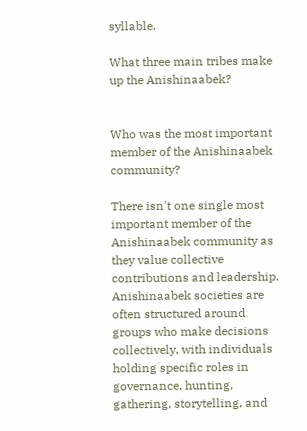syllable.

What three main tribes make up the Anishinaabek?


Who was the most important member of the Anishinaabek community?

There isn't one single most important member of the Anishinaabek community as they value collective contributions and leadership. Anishinaabek societies are often structured around groups who make decisions collectively, with individuals holding specific roles in governance, hunting, gathering, storytelling, and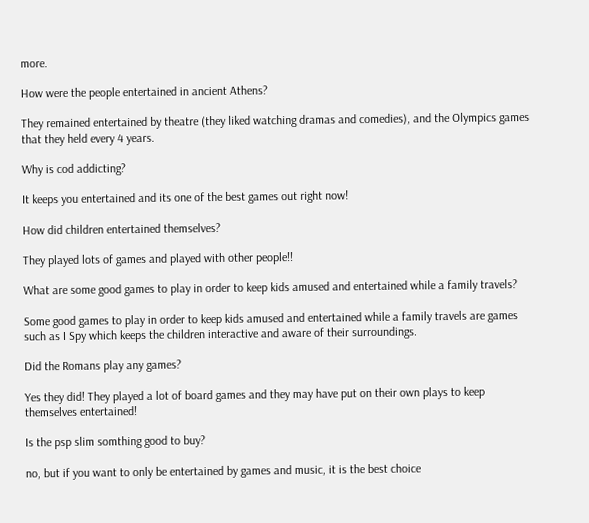more.

How were the people entertained in ancient Athens?

They remained entertained by theatre (they liked watching dramas and comedies), and the Olympics games that they held every 4 years.

Why is cod addicting?

It keeps you entertained and its one of the best games out right now!

How did children entertained themselves?

They played lots of games and played with other people!!

What are some good games to play in order to keep kids amused and entertained while a family travels?

Some good games to play in order to keep kids amused and entertained while a family travels are games such as I Spy which keeps the children interactive and aware of their surroundings.

Did the Romans play any games?

Yes they did! They played a lot of board games and they may have put on their own plays to keep themselves entertained!

Is the psp slim somthing good to buy?

no, but if you want to only be entertained by games and music, it is the best choice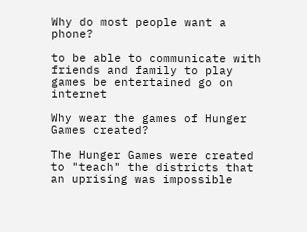Why do most people want a phone?

to be able to communicate with friends and family to play games be entertained go on internet

Why wear the games of Hunger Games created?

The Hunger Games were created to "teach" the districts that an uprising was impossible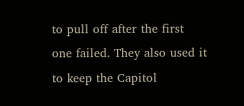to pull off after the first one failed. They also used it to keep the Capitol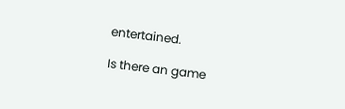entertained.

Is there an game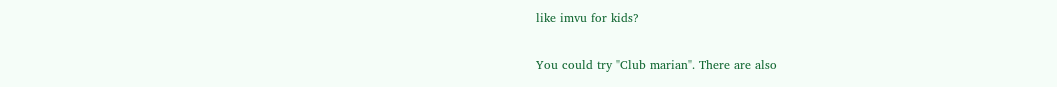like imvu for kids?

You could try "Club marian". There are also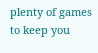plenty of games to keep you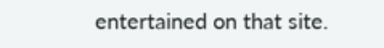entertained on that site.